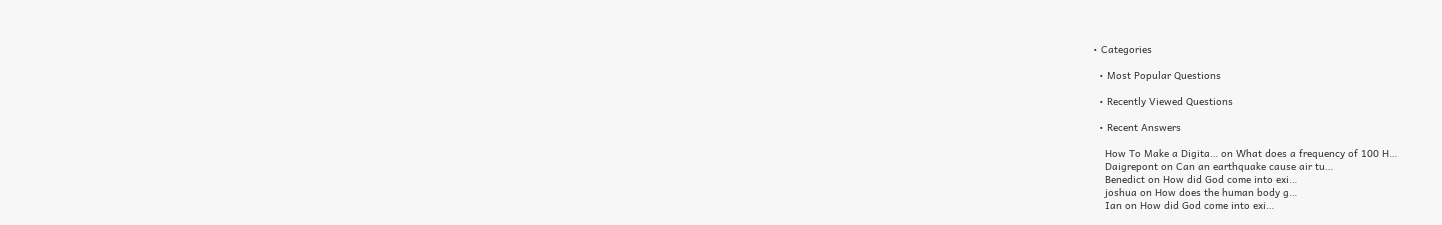• Categories

  • Most Popular Questions

  • Recently Viewed Questions

  • Recent Answers

    How To Make a Digita… on What does a frequency of 100 H…
    Daigrepont on Can an earthquake cause air tu…
    Benedict on How did God come into exi…
    joshua on How does the human body g…
    Ian on How did God come into exi…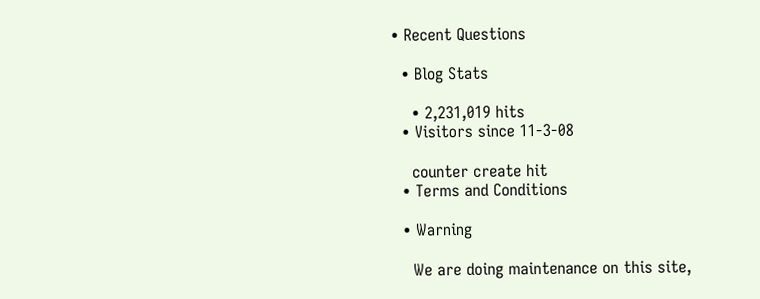• Recent Questions

  • Blog Stats

    • 2,231,019 hits
  • Visitors since 11-3-08

    counter create hit
  • Terms and Conditions

  • Warning

    We are doing maintenance on this site,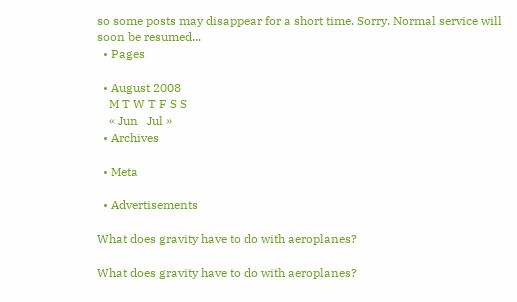so some posts may disappear for a short time. Sorry. Normal service will soon be resumed...
  • Pages

  • August 2008
    M T W T F S S
    « Jun   Jul »
  • Archives

  • Meta

  • Advertisements

What does gravity have to do with aeroplanes?

What does gravity have to do with aeroplanes?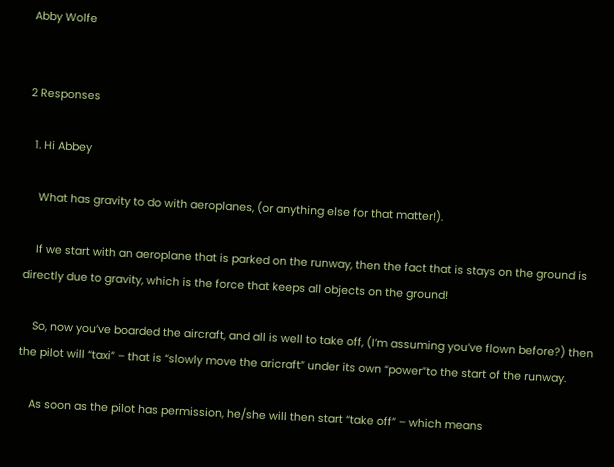Abby Wolfe


2 Responses

  1. Hi Abbey

    What has gravity to do with aeroplanes, (or anything else for that matter!).

    If we start with an aeroplane that is parked on the runway, then the fact that is stays on the ground is directly due to gravity, which is the force that keeps all objects on the ground!

    So, now you’ve boarded the aircraft, and all is well to take off, (I’m assuming you’ve flown before?) then the pilot will “taxi” – that is “slowly move the aricraft” under its own “power”to the start of the runway.

    As soon as the pilot has permission, he/she will then start “take off” – which means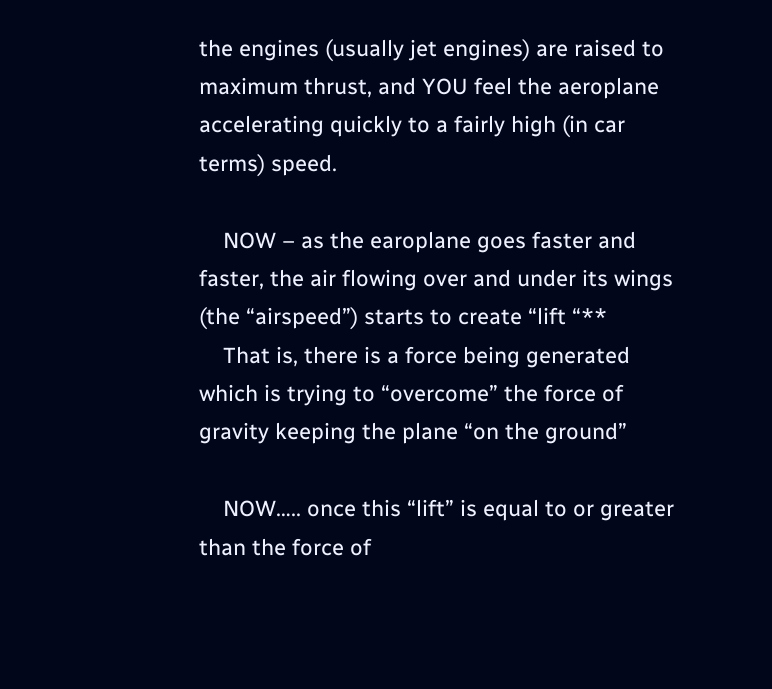the engines (usually jet engines) are raised to maximum thrust, and YOU feel the aeroplane accelerating quickly to a fairly high (in car terms) speed.

    NOW – as the earoplane goes faster and faster, the air flowing over and under its wings (the “airspeed”) starts to create “lift “**
    That is, there is a force being generated which is trying to “overcome” the force of gravity keeping the plane “on the ground”

    NOW….. once this “lift” is equal to or greater than the force of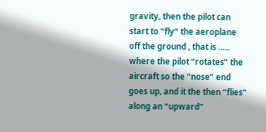gravity, then the pilot can start to “fly” the aeroplane off the ground , that is ….. where the pilot “rotates” the aircraft so the “nose” end goes up, and it the then “flies” along an “upward”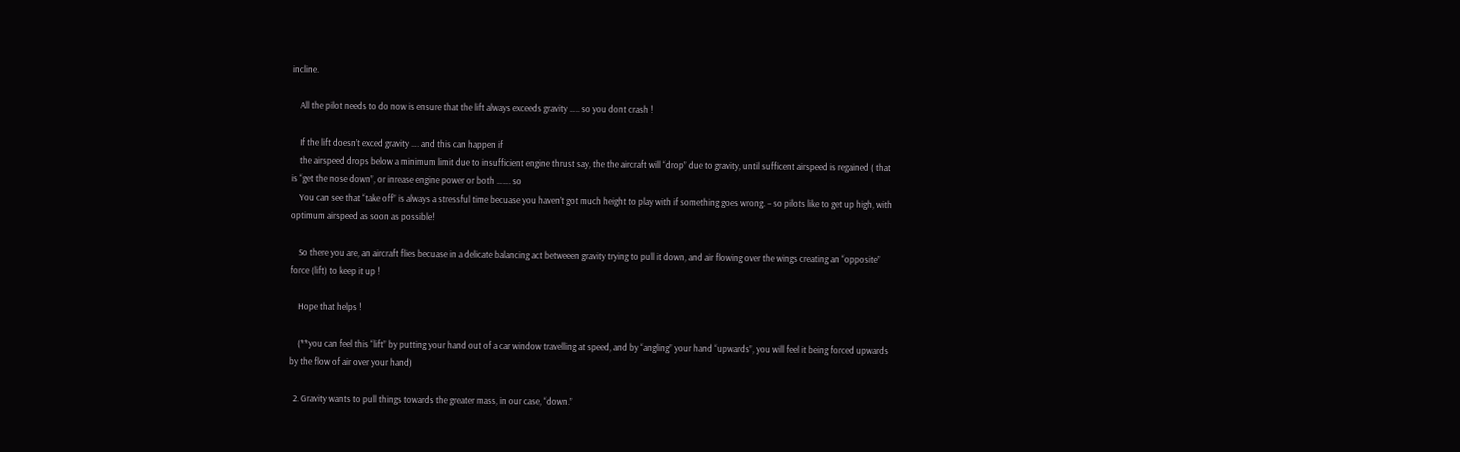incline.

    All the pilot needs to do now is ensure that the lift always exceeds gravity ….. so you dont crash !

    If the lift doesn’t exced gravity …. and this can happen if
    the airspeed drops below a minimum limit due to insufficient engine thrust say, the the aircraft will “drop” due to gravity, until sufficent airspeed is regained ( that is “get the nose down”, or inrease engine power or both ……. so
    You can see that “take off” is always a stressful time becuase you haven’t got much height to play with if something goes wrong. – so pilots like to get up high, with optimum airspeed as soon as possible!

    So there you are, an aircraft flies becuase in a delicate balancing act betweeen gravity trying to pull it down, and air flowing over the wings creating an “opposite” force (lift) to keep it up !

    Hope that helps !

    (**you can feel this “lift” by putting your hand out of a car window travelling at speed, and by “angling” your hand “upwards”, you will feel it being forced upwards by the flow of air over your hand)

  2. Gravity wants to pull things towards the greater mass, in our case, “down.”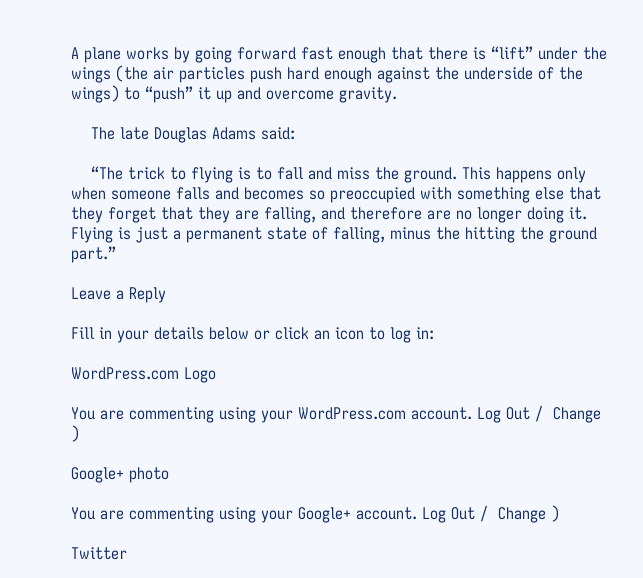A plane works by going forward fast enough that there is “lift” under the wings (the air particles push hard enough against the underside of the wings) to “push” it up and overcome gravity.

    The late Douglas Adams said:

    “The trick to flying is to fall and miss the ground. This happens only when someone falls and becomes so preoccupied with something else that they forget that they are falling, and therefore are no longer doing it. Flying is just a permanent state of falling, minus the hitting the ground part.”

Leave a Reply

Fill in your details below or click an icon to log in:

WordPress.com Logo

You are commenting using your WordPress.com account. Log Out /  Change )

Google+ photo

You are commenting using your Google+ account. Log Out /  Change )

Twitter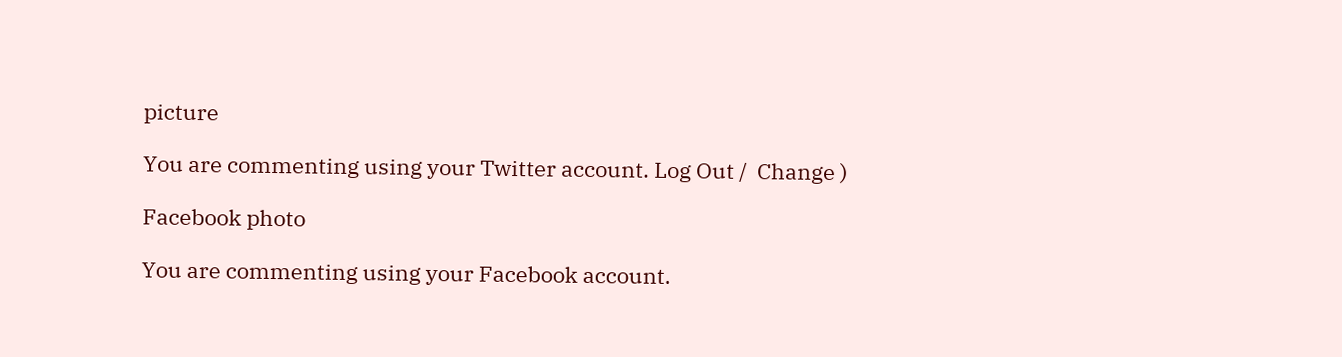picture

You are commenting using your Twitter account. Log Out /  Change )

Facebook photo

You are commenting using your Facebook account.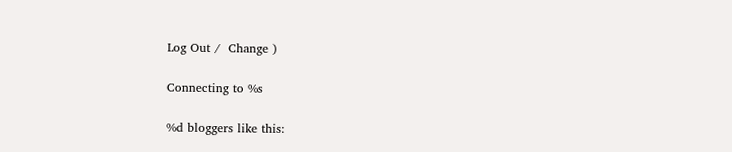Log Out /  Change )

Connecting to %s

%d bloggers like this: